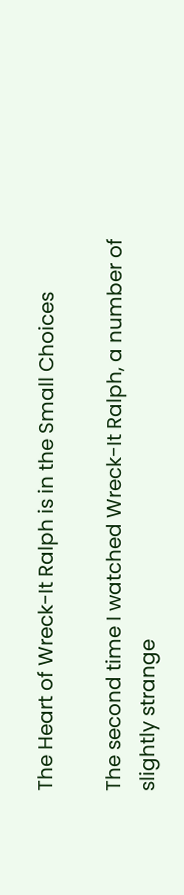The Heart of Wreck-It Ralph is in the Small Choices

The second time I watched Wreck-It Ralph, a number of slightly strange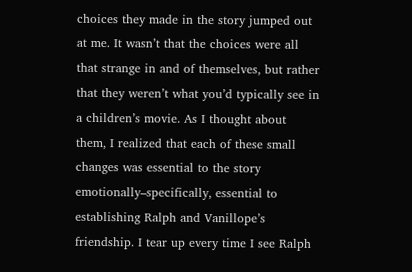choices they made in the story jumped out at me. It wasn’t that the choices were all that strange in and of themselves, but rather that they weren’t what you’d typically see in a children’s movie. As I thought about them, I realized that each of these small changes was essential to the story emotionally–specifically, essential to establishing Ralph and Vanillope’s friendship. I tear up every time I see Ralph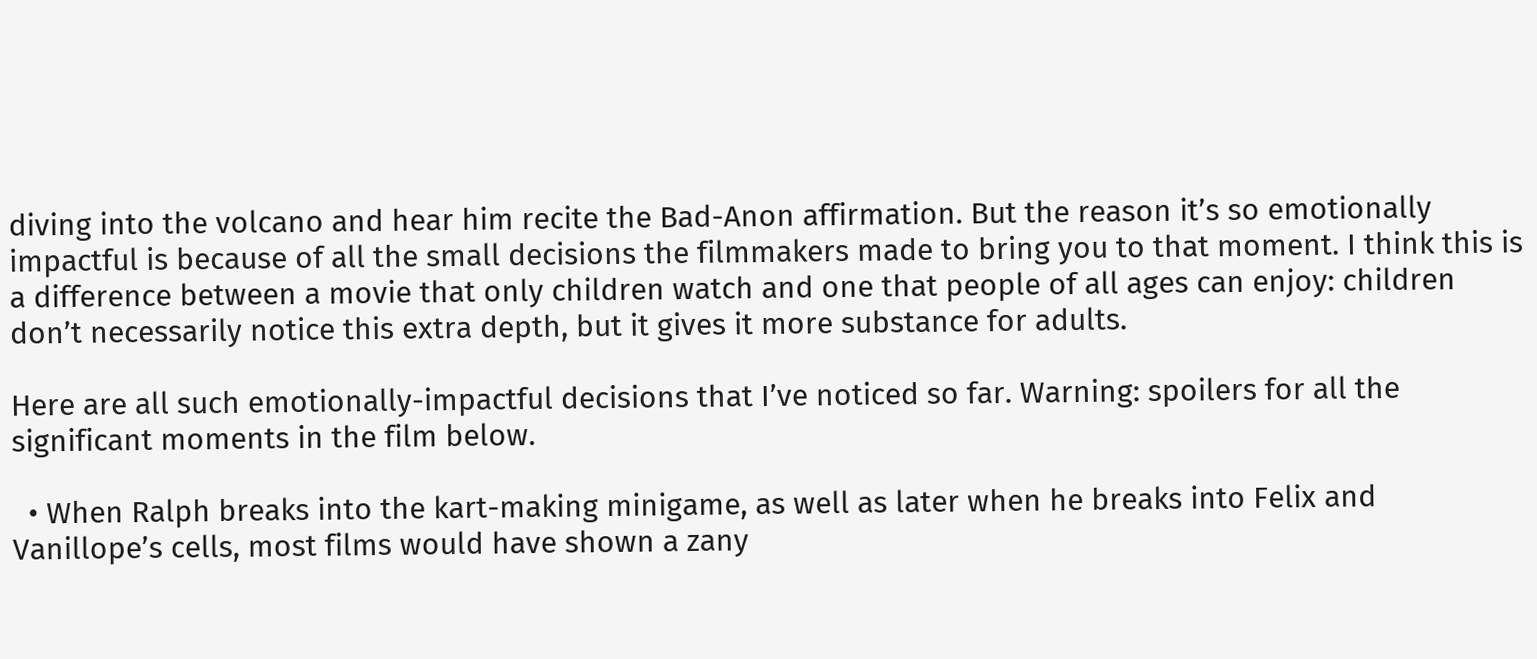diving into the volcano and hear him recite the Bad-Anon affirmation. But the reason it’s so emotionally impactful is because of all the small decisions the filmmakers made to bring you to that moment. I think this is a difference between a movie that only children watch and one that people of all ages can enjoy: children don’t necessarily notice this extra depth, but it gives it more substance for adults.

Here are all such emotionally-impactful decisions that I’ve noticed so far. Warning: spoilers for all the significant moments in the film below.

  • When Ralph breaks into the kart-making minigame, as well as later when he breaks into Felix and Vanillope’s cells, most films would have shown a zany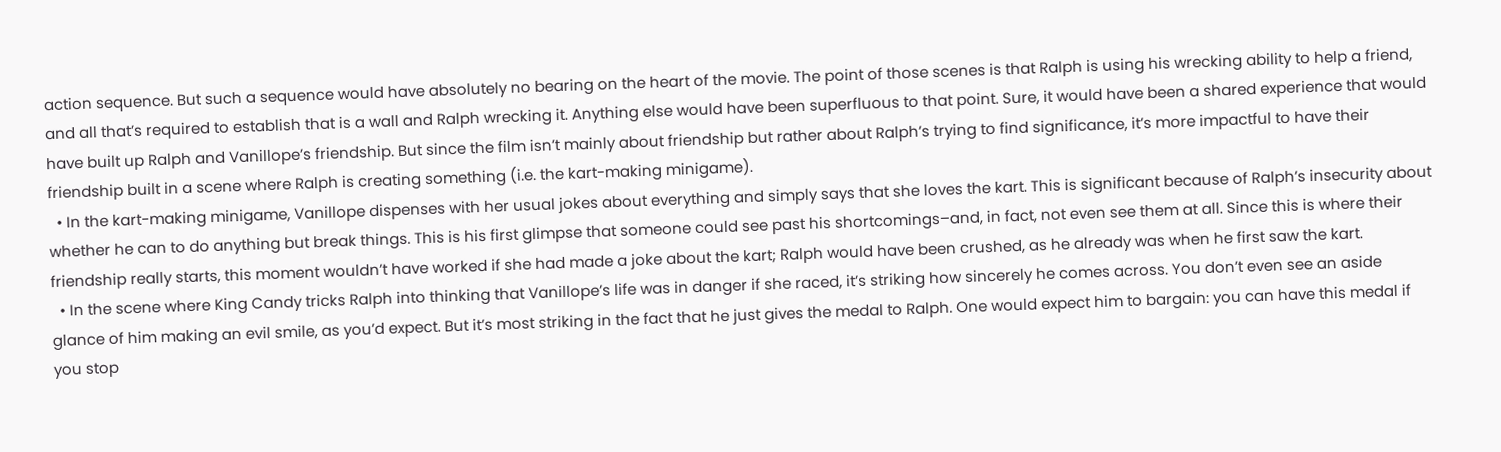action sequence. But such a sequence would have absolutely no bearing on the heart of the movie. The point of those scenes is that Ralph is using his wrecking ability to help a friend, and all that’s required to establish that is a wall and Ralph wrecking it. Anything else would have been superfluous to that point. Sure, it would have been a shared experience that would have built up Ralph and Vanillope’s friendship. But since the film isn’t mainly about friendship but rather about Ralph’s trying to find significance, it’s more impactful to have their friendship built in a scene where Ralph is creating something (i.e. the kart-making minigame).
  • In the kart-making minigame, Vanillope dispenses with her usual jokes about everything and simply says that she loves the kart. This is significant because of Ralph’s insecurity about whether he can to do anything but break things. This is his first glimpse that someone could see past his shortcomings–and, in fact, not even see them at all. Since this is where their friendship really starts, this moment wouldn’t have worked if she had made a joke about the kart; Ralph would have been crushed, as he already was when he first saw the kart.
  • In the scene where King Candy tricks Ralph into thinking that Vanillope’s life was in danger if she raced, it’s striking how sincerely he comes across. You don’t even see an aside glance of him making an evil smile, as you’d expect. But it’s most striking in the fact that he just gives the medal to Ralph. One would expect him to bargain: you can have this medal if you stop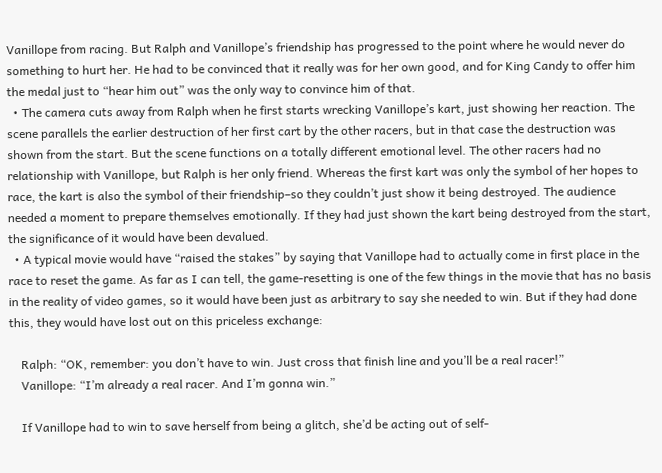Vanillope from racing. But Ralph and Vanillope’s friendship has progressed to the point where he would never do something to hurt her. He had to be convinced that it really was for her own good, and for King Candy to offer him the medal just to “hear him out” was the only way to convince him of that.
  • The camera cuts away from Ralph when he first starts wrecking Vanillope’s kart, just showing her reaction. The scene parallels the earlier destruction of her first cart by the other racers, but in that case the destruction was shown from the start. But the scene functions on a totally different emotional level. The other racers had no relationship with Vanillope, but Ralph is her only friend. Whereas the first kart was only the symbol of her hopes to race, the kart is also the symbol of their friendship–so they couldn’t just show it being destroyed. The audience needed a moment to prepare themselves emotionally. If they had just shown the kart being destroyed from the start, the significance of it would have been devalued.
  • A typical movie would have “raised the stakes” by saying that Vanillope had to actually come in first place in the race to reset the game. As far as I can tell, the game-resetting is one of the few things in the movie that has no basis in the reality of video games, so it would have been just as arbitrary to say she needed to win. But if they had done this, they would have lost out on this priceless exchange:

    Ralph: “OK, remember: you don’t have to win. Just cross that finish line and you’ll be a real racer!”
    Vanillope: “I’m already a real racer. And I’m gonna win.”

    If Vanillope had to win to save herself from being a glitch, she’d be acting out of self-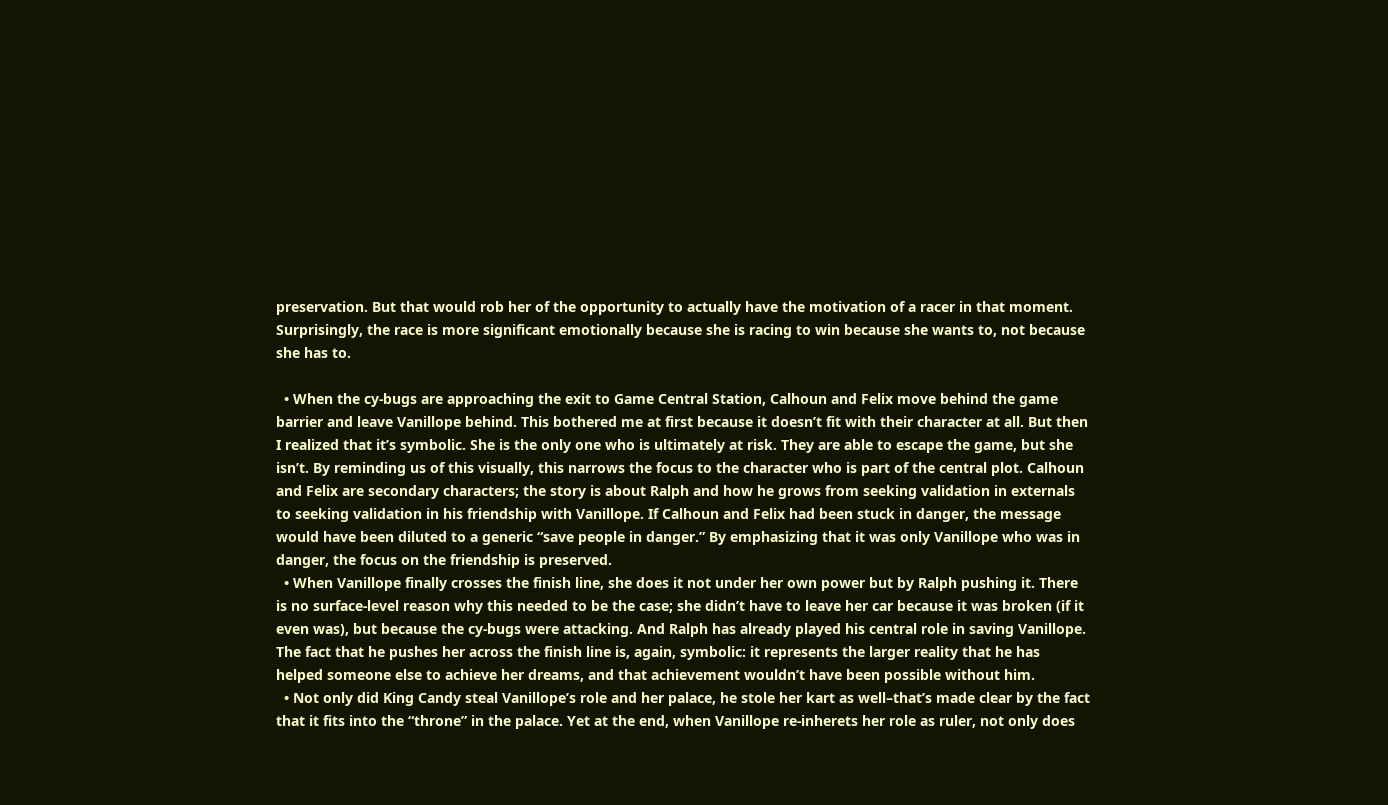preservation. But that would rob her of the opportunity to actually have the motivation of a racer in that moment. Surprisingly, the race is more significant emotionally because she is racing to win because she wants to, not because she has to.

  • When the cy-bugs are approaching the exit to Game Central Station, Calhoun and Felix move behind the game barrier and leave Vanillope behind. This bothered me at first because it doesn’t fit with their character at all. But then I realized that it’s symbolic. She is the only one who is ultimately at risk. They are able to escape the game, but she isn’t. By reminding us of this visually, this narrows the focus to the character who is part of the central plot. Calhoun and Felix are secondary characters; the story is about Ralph and how he grows from seeking validation in externals to seeking validation in his friendship with Vanillope. If Calhoun and Felix had been stuck in danger, the message would have been diluted to a generic “save people in danger.” By emphasizing that it was only Vanillope who was in danger, the focus on the friendship is preserved.
  • When Vanillope finally crosses the finish line, she does it not under her own power but by Ralph pushing it. There is no surface-level reason why this needed to be the case; she didn’t have to leave her car because it was broken (if it even was), but because the cy-bugs were attacking. And Ralph has already played his central role in saving Vanillope. The fact that he pushes her across the finish line is, again, symbolic: it represents the larger reality that he has helped someone else to achieve her dreams, and that achievement wouldn’t have been possible without him.
  • Not only did King Candy steal Vanillope’s role and her palace, he stole her kart as well–that’s made clear by the fact that it fits into the “throne” in the palace. Yet at the end, when Vanillope re-inherets her role as ruler, not only does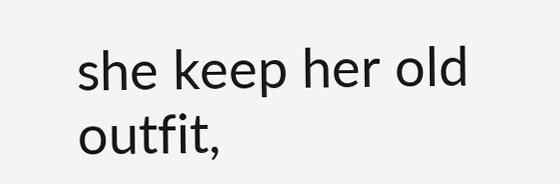she keep her old outfit,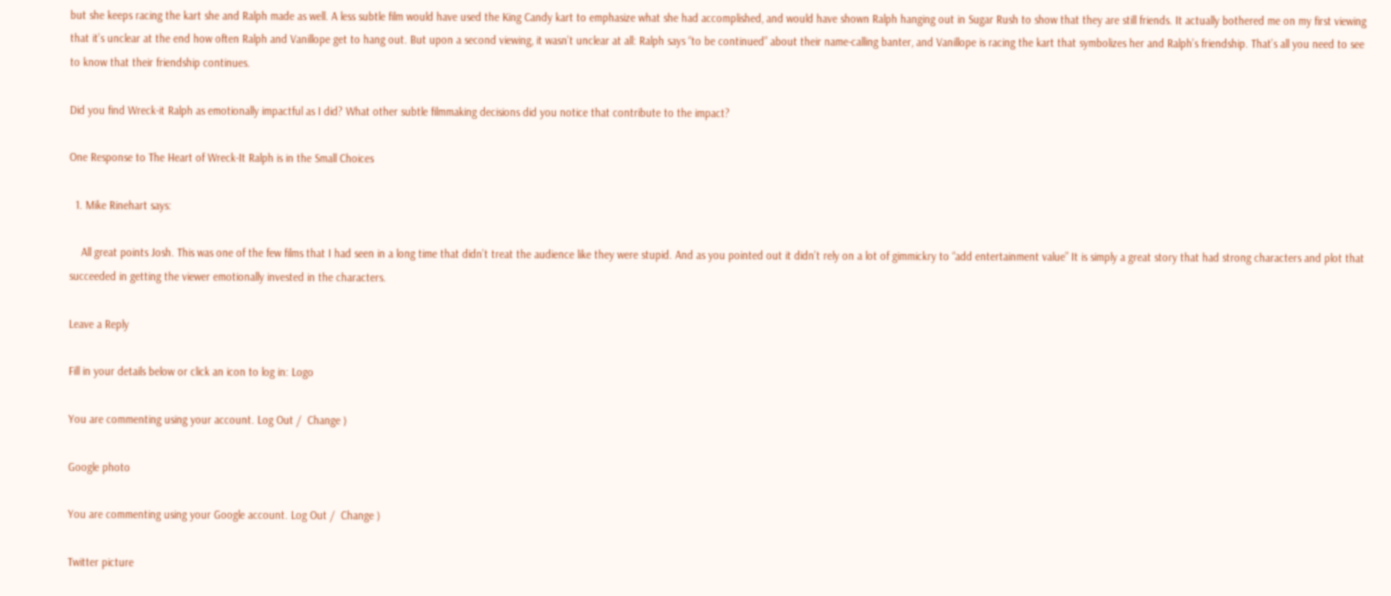but she keeps racing the kart she and Ralph made as well. A less subtle film would have used the King Candy kart to emphasize what she had accomplished, and would have shown Ralph hanging out in Sugar Rush to show that they are still friends. It actually bothered me on my first viewing that it’s unclear at the end how often Ralph and Vanillope get to hang out. But upon a second viewing, it wasn’t unclear at all: Ralph says “to be continued” about their name-calling banter, and Vanillope is racing the kart that symbolizes her and Ralph’s friendship. That’s all you need to see to know that their friendship continues.

Did you find Wreck-it Ralph as emotionally impactful as I did? What other subtle filmmaking decisions did you notice that contribute to the impact?

One Response to The Heart of Wreck-It Ralph is in the Small Choices

  1. Mike Rinehart says:

    All great points Josh. This was one of the few films that I had seen in a long time that didn’t treat the audience like they were stupid. And as you pointed out it didn’t rely on a lot of gimmickry to “add entertainment value” It is simply a great story that had strong characters and plot that succeeded in getting the viewer emotionally invested in the characters.

Leave a Reply

Fill in your details below or click an icon to log in: Logo

You are commenting using your account. Log Out /  Change )

Google photo

You are commenting using your Google account. Log Out /  Change )

Twitter picture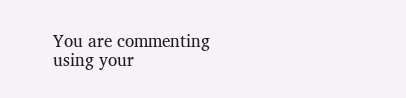You are commenting using your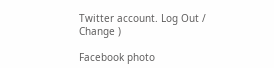Twitter account. Log Out /  Change )

Facebook photo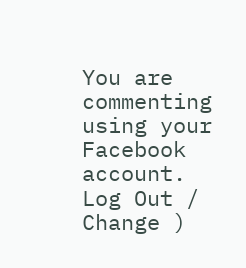You are commenting using your Facebook account. Log Out /  Change )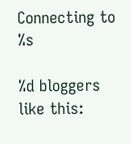Connecting to %s

%d bloggers like this: